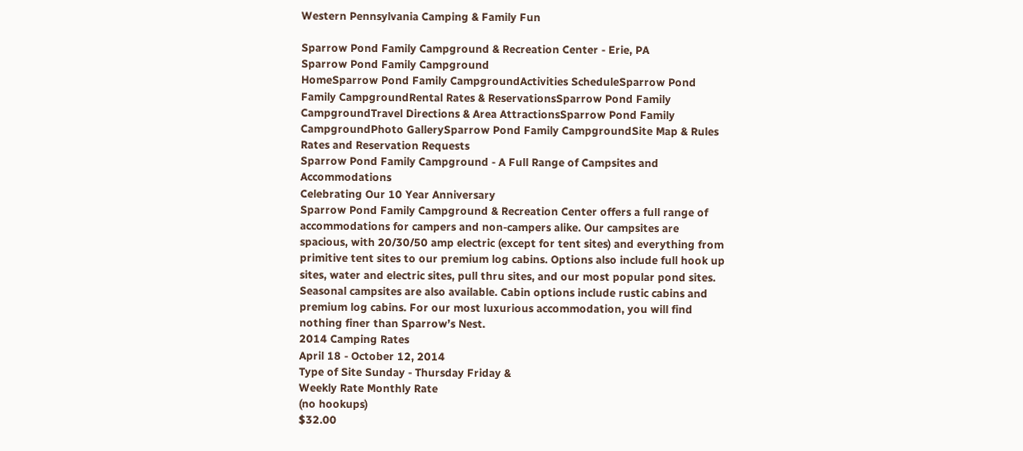Western Pennsylvania Camping & Family Fun

Sparrow Pond Family Campground & Recreation Center - Erie, PA
Sparrow Pond Family Campground
HomeSparrow Pond Family CampgroundActivities ScheduleSparrow Pond Family CampgroundRental Rates & ReservationsSparrow Pond Family CampgroundTravel Directions & Area AttractionsSparrow Pond Family CampgroundPhoto GallerySparrow Pond Family CampgroundSite Map & Rules
Rates and Reservation Requests
Sparrow Pond Family Campground - A Full Range of Campsites and Accommodations
Celebrating Our 10 Year Anniversary
Sparrow Pond Family Campground & Recreation Center offers a full range of accommodations for campers and non-campers alike. Our campsites are spacious, with 20/30/50 amp electric (except for tent sites) and everything from primitive tent sites to our premium log cabins. Options also include full hook up sites, water and electric sites, pull thru sites, and our most popular pond sites. Seasonal campsites are also available. Cabin options include rustic cabins and premium log cabins. For our most luxurious accommodation, you will find nothing finer than Sparrow’s Nest.
2014 Camping Rates
April 18 - October 12, 2014
Type of Site Sunday - Thursday Friday &
Weekly Rate Monthly Rate
(no hookups)
$32.00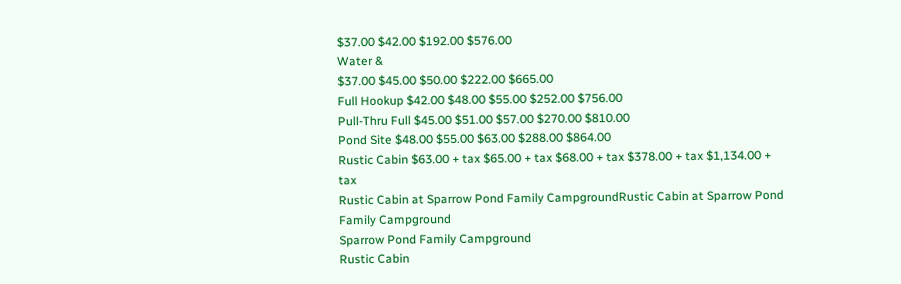$37.00 $42.00 $192.00 $576.00
Water &
$37.00 $45.00 $50.00 $222.00 $665.00
Full Hookup $42.00 $48.00 $55.00 $252.00 $756.00
Pull-Thru Full $45.00 $51.00 $57.00 $270.00 $810.00
Pond Site $48.00 $55.00 $63.00 $288.00 $864.00
Rustic Cabin $63.00 + tax $65.00 + tax $68.00 + tax $378.00 + tax $1,134.00 + tax
Rustic Cabin at Sparrow Pond Family CampgroundRustic Cabin at Sparrow Pond Family Campground
Sparrow Pond Family Campground
Rustic Cabin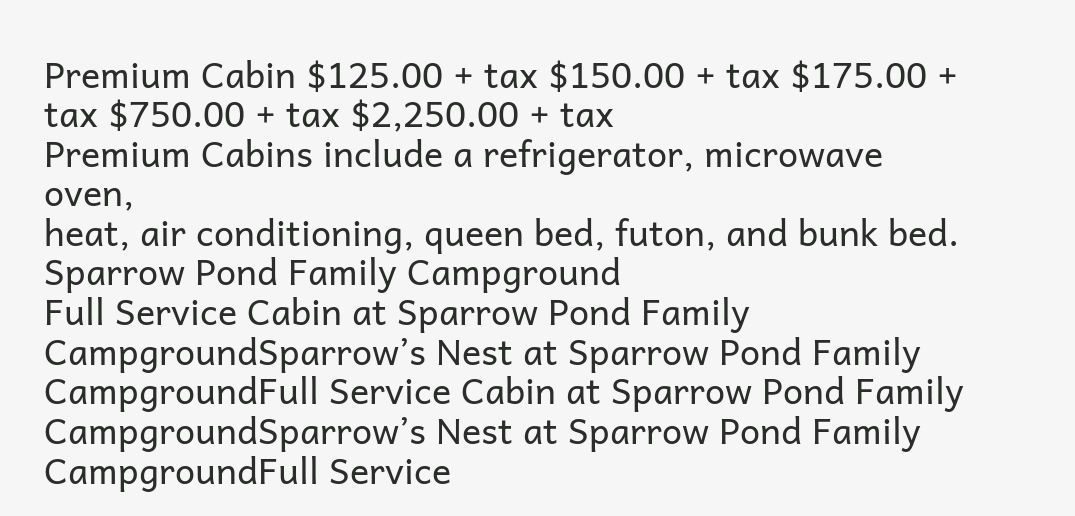Premium Cabin $125.00 + tax $150.00 + tax $175.00 + tax $750.00 + tax $2,250.00 + tax
Premium Cabins include a refrigerator, microwave oven,
heat, air conditioning, queen bed, futon, and bunk bed.
Sparrow Pond Family Campground
Full Service Cabin at Sparrow Pond Family CampgroundSparrow’s Nest at Sparrow Pond Family CampgroundFull Service Cabin at Sparrow Pond Family CampgroundSparrow’s Nest at Sparrow Pond Family CampgroundFull Service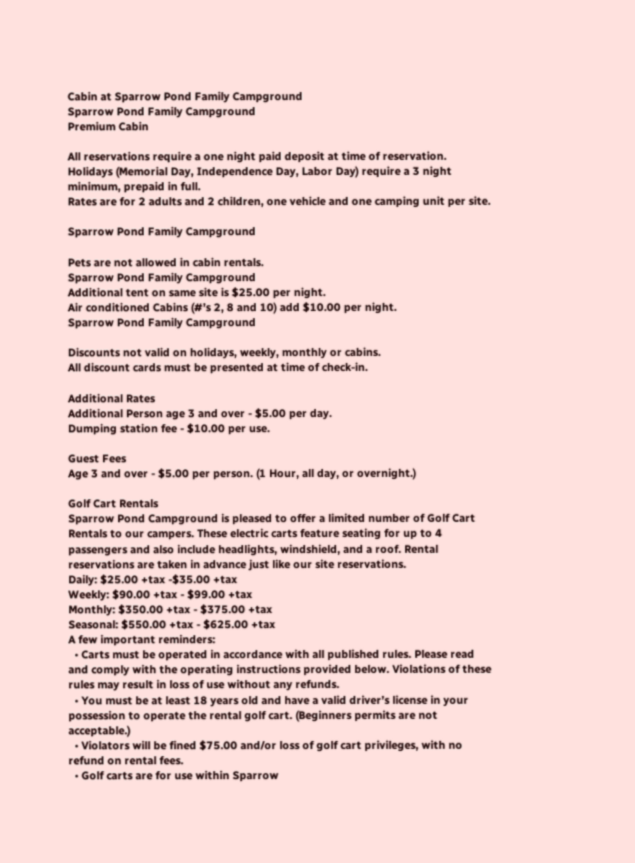Cabin at Sparrow Pond Family Campground
Sparrow Pond Family Campground
Premium Cabin

All reservations require a one night paid deposit at time of reservation.
Holidays (Memorial Day, Independence Day, Labor Day) require a 3 night minimum, prepaid in full.
Rates are for 2 adults and 2 children, one vehicle and one camping unit per site.

Sparrow Pond Family Campground

Pets are not allowed in cabin rentals.
Sparrow Pond Family Campground
Additional tent on same site is $25.00 per night.
Air conditioned Cabins (#’s 2, 8 and 10) add $10.00 per night.
Sparrow Pond Family Campground

Discounts not valid on holidays, weekly, monthly or cabins.
All discount cards must be presented at time of check-in.

Additional Rates
Additional Person age 3 and over - $5.00 per day.
Dumping station fee - $10.00 per use.

Guest Fees
Age 3 and over - $5.00 per person. (1 Hour, all day, or overnight.)

Golf Cart Rentals
Sparrow Pond Campground is pleased to offer a limited number of Golf Cart Rentals to our campers. These electric carts feature seating for up to 4 passengers and also include headlights, windshield, and a roof. Rental reservations are taken in advance just like our site reservations.
Daily: $25.00 +tax -$35.00 +tax
Weekly: $90.00 +tax - $99.00 +tax
Monthly: $350.00 +tax - $375.00 +tax
Seasonal: $550.00 +tax - $625.00 +tax
A few important reminders:
  • Carts must be operated in accordance with all published rules. Please read and comply with the operating instructions provided below. Violations of these rules may result in loss of use without any refunds.
  • You must be at least 18 years old and have a valid driver’s license in your possession to operate the rental golf cart. (Beginners permits are not acceptable.)
  • Violators will be fined $75.00 and/or loss of golf cart privileges, with no refund on rental fees.
  • Golf carts are for use within Sparrow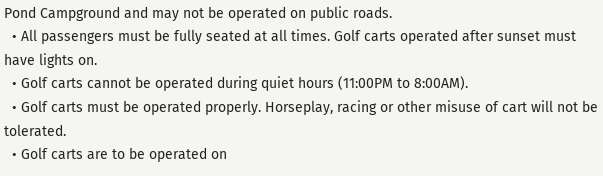Pond Campground and may not be operated on public roads.
  • All passengers must be fully seated at all times. Golf carts operated after sunset must have lights on.
  • Golf carts cannot be operated during quiet hours (11:00PM to 8:00AM).
  • Golf carts must be operated properly. Horseplay, racing or other misuse of cart will not be tolerated.
  • Golf carts are to be operated on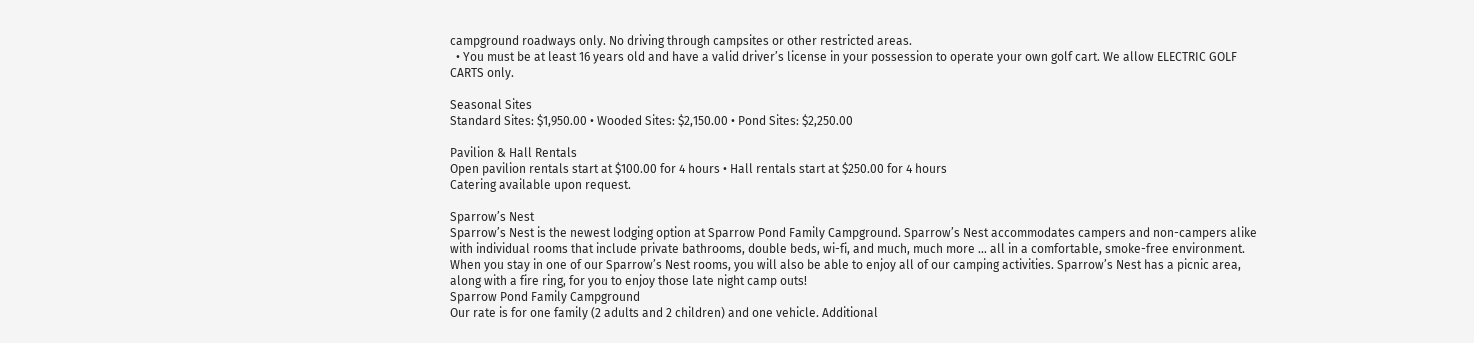campground roadways only. No driving through campsites or other restricted areas.
  • You must be at least 16 years old and have a valid driver’s license in your possession to operate your own golf cart. We allow ELECTRIC GOLF CARTS only.

Seasonal Sites
Standard Sites: $1,950.00 • Wooded Sites: $2,150.00 • Pond Sites: $2,250.00

Pavilion & Hall Rentals
Open pavilion rentals start at $100.00 for 4 hours • Hall rentals start at $250.00 for 4 hours
Catering available upon request.

Sparrow’s Nest
Sparrow’s Nest is the newest lodging option at Sparrow Pond Family Campground. Sparrow’s Nest accommodates campers and non-campers alike with individual rooms that include private bathrooms, double beds, wi-fi, and much, much more … all in a comfortable, smoke-free environment. When you stay in one of our Sparrow’s Nest rooms, you will also be able to enjoy all of our camping activities. Sparrow’s Nest has a picnic area, along with a fire ring, for you to enjoy those late night camp outs!
Sparrow Pond Family Campground
Our rate is for one family (2 adults and 2 children) and one vehicle. Additional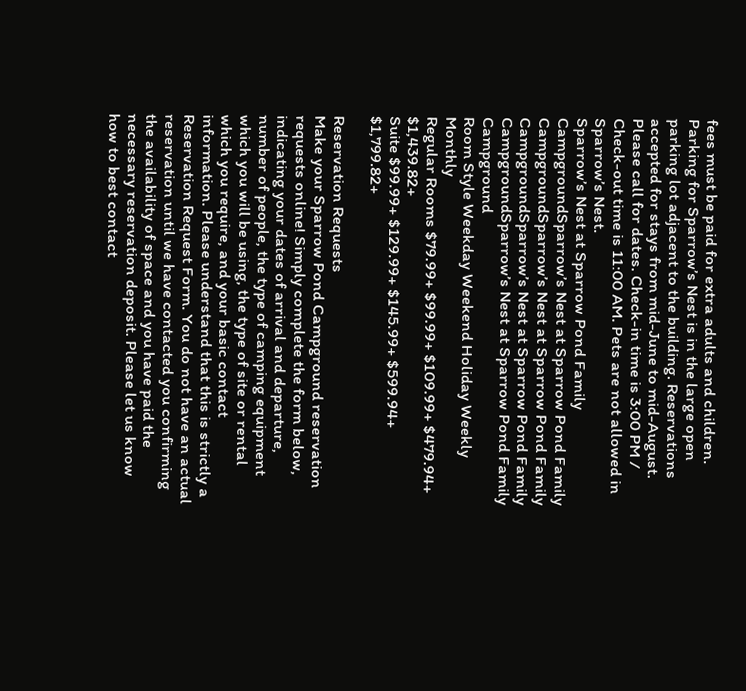fees must be paid for extra adults and children. Parking for Sparrow’s Nest is in the large open parking lot adjacent to the building. Reservations accepted for stays from mid-June to mid-August. Please call for dates. Check-in time is 3:00 PM / Check-out time is 11:00 AM. Pets are not allowed in Sparrow’s Nest.
Sparrow’s Nest at Sparrow Pond Family CampgroundSparrow’s Nest at Sparrow Pond Family CampgroundSparrow’s Nest at Sparrow Pond Family CampgroundSparrow’s Nest at Sparrow Pond Family CampgroundSparrow’s Nest at Sparrow Pond Family Campground
Room Style Weekday Weekend Holiday Weekly Monthly
Regular Rooms $79.99+ $99.99+ $109.99+ $479.94+ $1,439.82+
Suite $99.99+ $129.99+ $145.99+ $599.94+ $1,799.82+

Reservation Requests
Make your Sparrow Pond Campground reservation requests online! Simply complete the form below, indicating your dates of arrival and departure, number of people, the type of camping equipment which you will be using, the type of site or rental which you require, and your basic contact information. Please understand that this is strictly a Reservation Request Form. You do not have an actual reservation until we have contacted you confirming the availability of space and you have paid the necessary reservation deposit. Please let us know how to best contact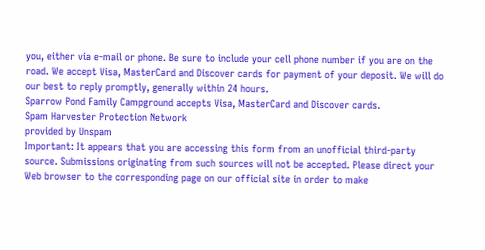you, either via e-mail or phone. Be sure to include your cell phone number if you are on the road. We accept Visa, MasterCard and Discover cards for payment of your deposit. We will do our best to reply promptly, generally within 24 hours.
Sparrow Pond Family Campground accepts Visa, MasterCard and Discover cards.
Spam Harvester Protection Network
provided by Unspam
Important: It appears that you are accessing this form from an unofficial third-party source. Submissions originating from such sources will not be accepted. Please direct your Web browser to the corresponding page on our official site in order to make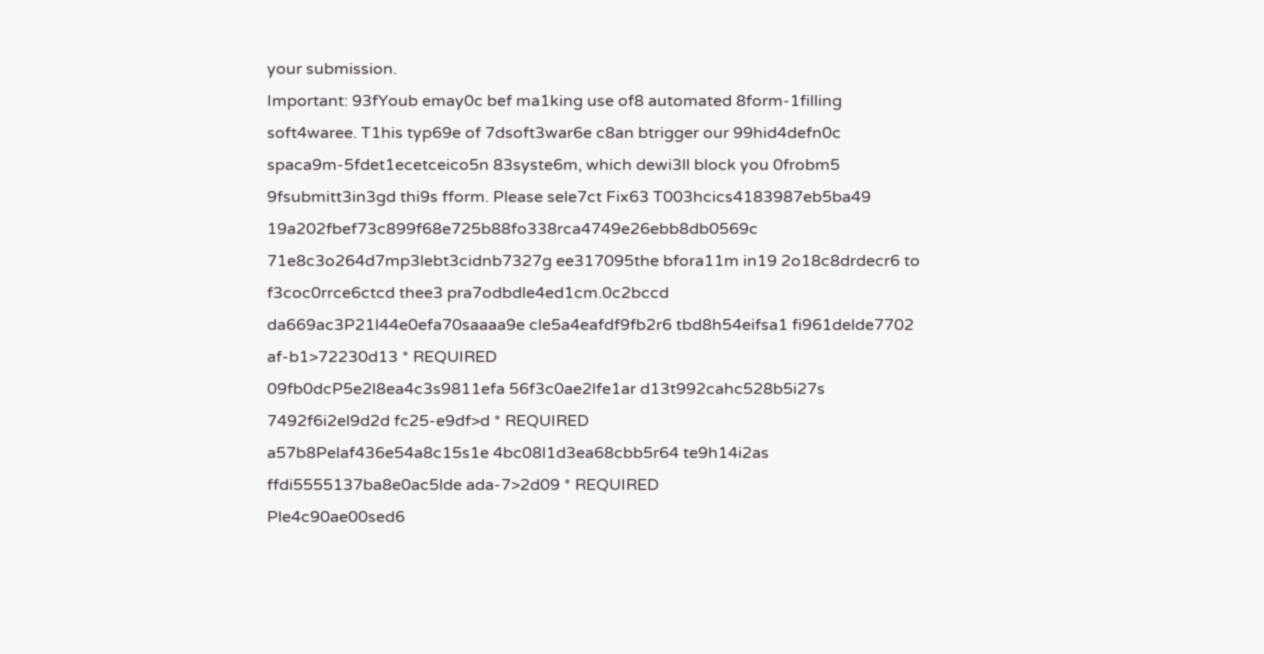your submission.
Important: 93fYoub emay0c bef ma1king use of8 automated 8form-1filling soft4waree. T1his typ69e of 7dsoft3war6e c8an btrigger our 99hid4defn0c spaca9m-5fdet1ecetceico5n 83syste6m, which dewi3ll block you 0frobm5 9fsubmitt3in3gd thi9s fform. Please sele7ct Fix63 T003hcics4183987eb5ba49 19a202fbef73c899f68e725b88fo338rca4749e26ebb8db0569c 71e8c3o264d7mp3lebt3cidnb7327g ee317095the bfora11m in19 2o18c8drdecr6 to f3coc0rrce6ctcd thee3 pra7odbdle4ed1cm.0c2bccd
da669ac3P21l44e0efa70saaaa9e cle5a4eafdf9fb2r6 tbd8h54eifsa1 fi961delde7702 af-b1>72230d13 * REQUIRED
09fb0dcP5e2l8ea4c3s9811efa 56f3c0ae2lfe1ar d13t992cahc528b5i27s 7492f6i2el9d2d fc25-e9df>d * REQUIRED
a57b8Pelaf436e54a8c15s1e 4bc08l1d3ea68cbb5r64 te9h14i2as ffdi5555137ba8e0ac5lde ada-7>2d09 * REQUIRED
Ple4c90ae00sed6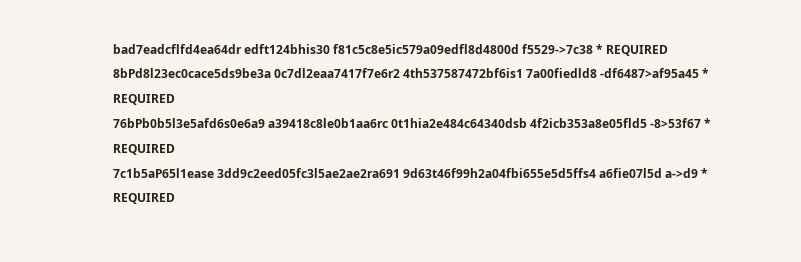bad7eadcflfd4ea64dr edft124bhis30 f81c5c8e5ic579a09edfl8d4800d f5529->7c38 * REQUIRED
8bPd8l23ec0cace5ds9be3a 0c7dl2eaa7417f7e6r2 4th537587472bf6is1 7a00fiedld8 -df6487>af95a45 * REQUIRED
76bPb0b5l3e5afd6s0e6a9 a39418c8le0b1aa6rc 0t1hia2e484c64340dsb 4f2icb353a8e05fld5 -8>53f67 * REQUIRED
7c1b5aP65l1ease 3dd9c2eed05fc3l5ae2ae2ra691 9d63t46f99h2a04fbi655e5d5ffs4 a6fie07l5d a->d9 * REQUIRED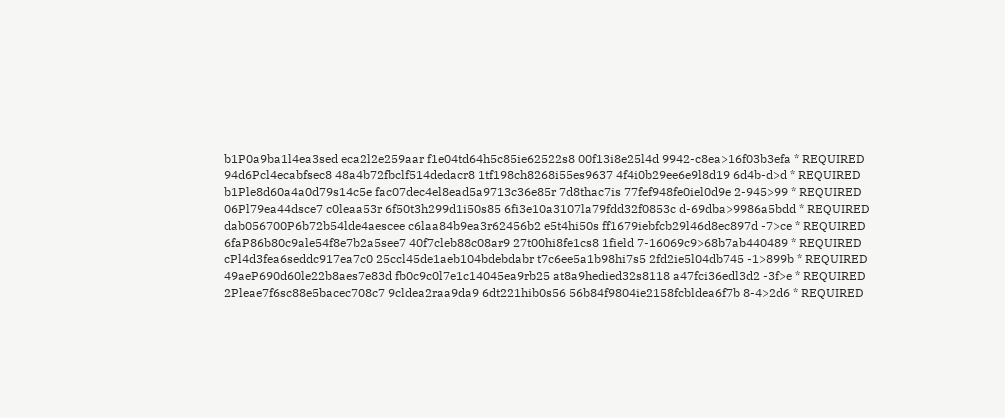b1P0a9ba1l4ea3sed eca2l2e259aar f1e04td64h5c85ie62522s8 00f13i8e25l4d 9942-c8ea>16f03b3efa * REQUIRED
94d6Pcl4ecabfsec8 48a4b72fbclf514dedacr8 1tf198ch8268i55es9637 4f4i0b29ee6e9l8d19 6d4b-d>d * REQUIRED
b1Ple8d60a4a0d79s14c5e fac07dec4el8ead5a9713c36e85r 7d8thac7is 77fef948fe0iel0d9e 2-945>99 * REQUIRED
06Pl79ea44dsce7 c0leaa53r 6f50t3h299d1i50s85 6fi3e10a3107la79fdd32f0853c d-69dba>9986a5bdd * REQUIRED
dab056700P6b72b54lde4aescee c6laa84b9ea3r62456b2 e5t4hi50s ff1679iebfcb29l46d8ec897d -7>ce * REQUIRED
6faP86b80c9ale54f8e7b2a5see7 40f7cleb88c08ar9 27t00hi8fe1cs8 1field 7-16069c9>68b7ab440489 * REQUIRED
cPl4d3fea6seddc917ea7c0 25ccl45de1aeb104bdebdabr t7c6ee5a1b98hi7s5 2fd2ie5l04db745 -1>899b * REQUIRED
49aeP690d60le22b8aes7e83d fb0c9c0l7e1c14045ea9rb25 at8a9hedied32s8118 a47fci36edl3d2 -3f>e * REQUIRED
2Pleae7f6sc88e5bacec708c7 9cldea2raa9da9 6dt221hib0s56 56b84f9804ie2158fcbldea6f7b 8-4>2d6 * REQUIRED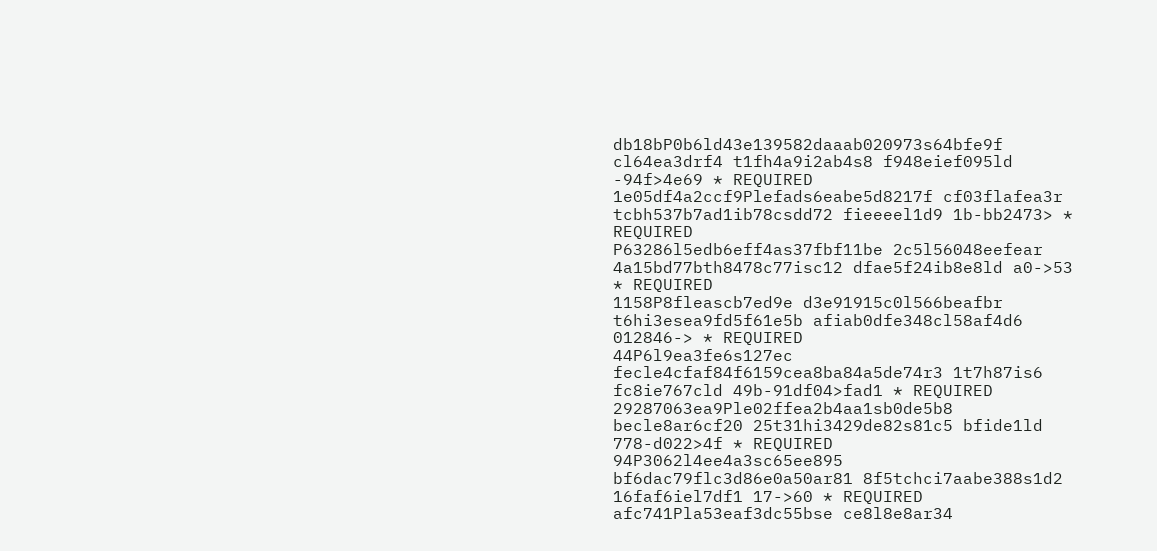db18bP0b6ld43e139582daaab020973s64bfe9f cl64ea3drf4 t1fh4a9i2ab4s8 f948eief095ld -94f>4e69 * REQUIRED
1e05df4a2ccf9Plefads6eabe5d8217f cf03flafea3r tcbh537b7ad1ib78csdd72 fieeeel1d9 1b-bb2473> * REQUIRED
P63286l5edb6eff4as37fbf11be 2c5l56048eefear 4a15bd77bth8478c77isc12 dfae5f24ib8e8ld a0->53 * REQUIRED
1158P8fleascb7ed9e d3e91915c0l566beafbr t6hi3esea9fd5f61e5b afiab0dfe348cl58af4d6 012846-> * REQUIRED
44P6l9ea3fe6s127ec fecle4cfaf84f6159cea8ba84a5de74r3 1t7h87is6 fc8ie767cld 49b-91df04>fad1 * REQUIRED
29287063ea9Ple02ffea2b4aa1sb0de5b8 becle8ar6cf20 25t31hi3429de82s81c5 bfide1ld 778-d022>4f * REQUIRED
94P3062l4ee4a3sc65ee895 bf6dac79flc3d86e0a50ar81 8f5tchci7aabe388s1d2 16faf6iel7df1 17->60 * REQUIRED
afc741Pla53eaf3dc55bse ce8l8e8ar34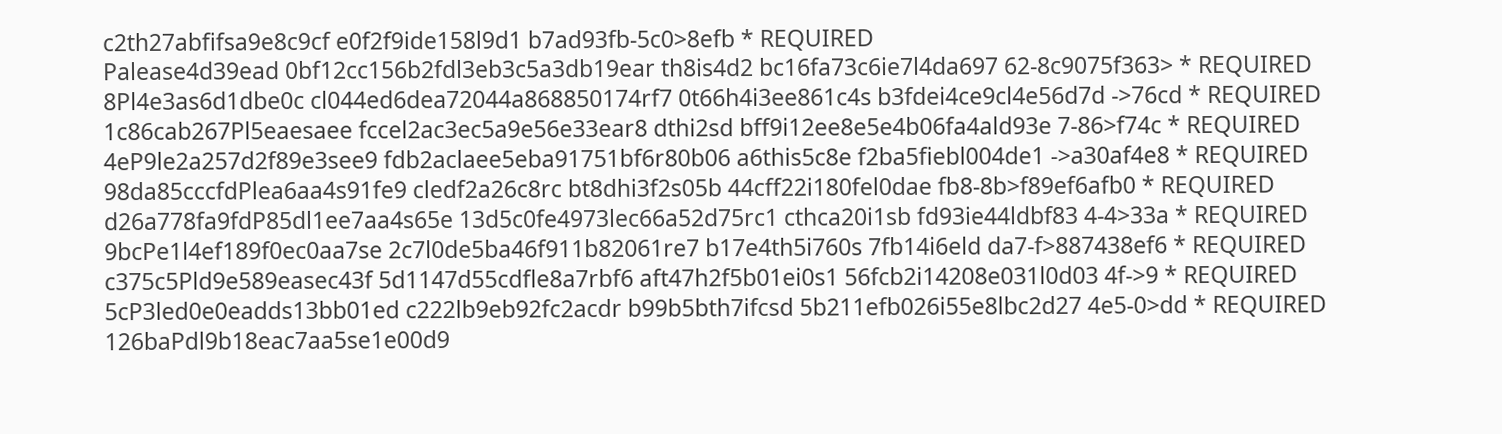c2th27abfifsa9e8c9cf e0f2f9ide158l9d1 b7ad93fb-5c0>8efb * REQUIRED
Palease4d39ead 0bf12cc156b2fdl3eb3c5a3db19ear th8is4d2 bc16fa73c6ie7l4da697 62-8c9075f363> * REQUIRED
8Pl4e3as6d1dbe0c cl044ed6dea72044a868850174rf7 0t66h4i3ee861c4s b3fdei4ce9cl4e56d7d ->76cd * REQUIRED
1c86cab267Pl5eaesaee fccel2ac3ec5a9e56e33ear8 dthi2sd bff9i12ee8e5e4b06fa4ald93e 7-86>f74c * REQUIRED
4eP9le2a257d2f89e3see9 fdb2aclaee5eba91751bf6r80b06 a6this5c8e f2ba5fiebl004de1 ->a30af4e8 * REQUIRED
98da85cccfdPlea6aa4s91fe9 cledf2a26c8rc bt8dhi3f2s05b 44cff22i180fel0dae fb8-8b>f89ef6afb0 * REQUIRED
d26a778fa9fdP85dl1ee7aa4s65e 13d5c0fe4973lec66a52d75rc1 cthca20i1sb fd93ie44ldbf83 4-4>33a * REQUIRED
9bcPe1l4ef189f0ec0aa7se 2c7l0de5ba46f911b82061re7 b17e4th5i760s 7fb14i6eld da7-f>887438ef6 * REQUIRED
c375c5Pld9e589easec43f 5d1147d55cdfle8a7rbf6 aft47h2f5b01ei0s1 56fcb2i14208e031l0d03 4f->9 * REQUIRED
5cP3led0e0eadds13bb01ed c222lb9eb92fc2acdr b99b5bth7ifcsd 5b211efb026i55e8lbc2d27 4e5-0>dd * REQUIRED
126baPdl9b18eac7aa5se1e00d9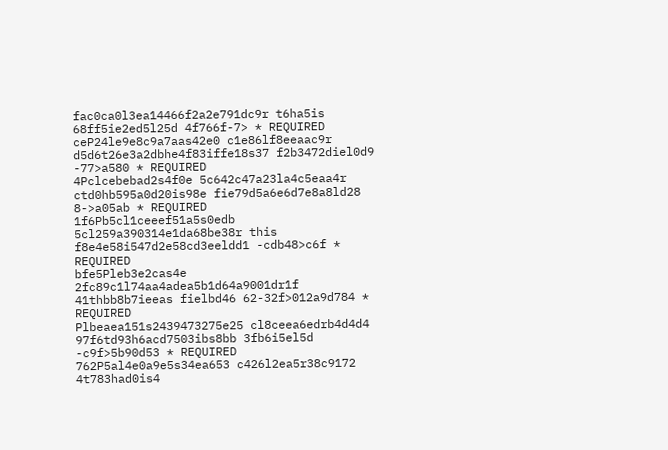fac0ca0l3ea14466f2a2e791dc9r t6ha5is 68ff5ie2ed5l25d 4f766f-7> * REQUIRED
ceP24le9e8c9a7aas42e0 c1e86lf8eeaac9r d5d6t26e3a2dbhe4f83iffe18s37 f2b3472diel0d9 -77>a580 * REQUIRED
4Pclcebebad2s4f0e 5c642c47a23la4c5eaa4r ctd0hb595a0d20is98e fie79d5a6e6d7e8a8ld28 8->a05ab * REQUIRED
1f6Pb5cl1ceeef51a5s0edb 5cl259a390314e1da68be38r this f8e4e58i547d2e58cd3eeldd1 -cdb48>c6f * REQUIRED
bfe5Pleb3e2cas4e 2fc89c1l74aa4adea5b1d64a9001dr1f 41thbb8b7ieeas fielbd46 62-32f>012a9d784 * REQUIRED
Plbeaea151s2439473275e25 cl8ceea6edrb4d4d4 97f6td93h6acd7503ibs8bb 3fb6i5el5d -c9f>5b90d53 * REQUIRED
762P5al4e0a9e5s34ea653 c426l2ea5r38c9172 4t783had0is4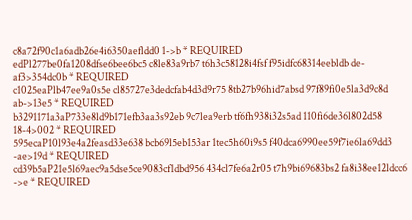c8a72f90c1a6adb26e4i6350aefldd0 1->b * REQUIRED
edPl277be0fa1208dfse6bee6bc5 c8le83a9rb7 t6h3c58128i4fsf f95idfc68314eebldb de-af3>354dc0b * REQUIRED
c1025eaPlb47ee9a0s5e cl85727e3dedcfab4d3d9r75 8tb27b96hid7absd 97f89fi0e5la3d9c8d ab->13e5 * REQUIRED
b3291171a3aP733e8ld9b171efb3aa3s92eb 9c7lea9erb tf6fh938i32s5ad 110fi6de36l802d58 18-4>002 * REQUIRED
595ecaP10l93e4a2feasd33e638 bcb69l5eb153ar 1tec5h60i9s5 f40dca6990ee59f7ie6la69dd3 -ae>19d * REQUIRED
cd39b5aP21e5l69aec9a5dse5ce9083cf1dbd956 434cl7fe6a2r05 t7h9bi69683bs2 fa8i38ee12ldcc6 ->e * REQUIRED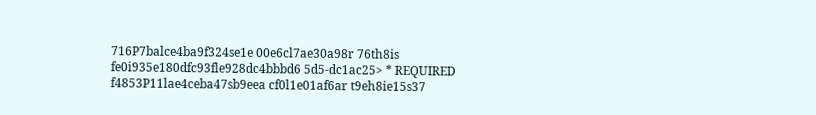716P7balce4ba9f324se1e 00e6cl7ae30a98r 76th8is fe0i935e180dfc93fle928dc4bbbd6 5d5-dc1ac25> * REQUIRED
f4853P11lae4ceba47sb9eea cf0l1e01af6ar t9eh8ie15s37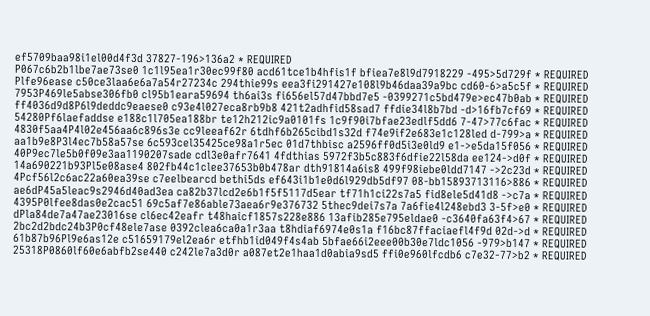ef5709baa98i1el00d4f3d 37827-196>136a2 * REQUIRED
P067c6b2b1lbe7ae73se0 1c1l95ea1r30ec99f80 acd61tce1b4hfis1f bfiea7e8l9d7918229 -495>5d729f * REQUIRED
Plfe96ease c50ce3laa6e6a7a54r27234c 294thie99s eea3fi291427e108l9b46daa39a9bc cd60-6>a5c5f * REQUIRED
7953P469le5abse306fb0 cl95b1eara59694 th6ai3s fi656el57d47bbd7e5 -0399271c5bd479e>ec47b0ab * REQUIRED
ff4036d9d8P6l9deddc9eaese0 c93e4l027eca8rb9b8 421t2adhfid58sad7 ffdie34l8b7bd -d>16fb7cf69 * REQUIRED
54280Pf6laefaddse e188c1l705ea188br te12h212ic9a0101fs 1c9f90i7bfae23edlf5dd6 7-47>77c6fac * REQUIRED
4830f5aa4P4l02e456aa6c896s3e cc9leeaf62r 6tdhf6b265cibd1s32d f74e9if2e683e1c128led d-799>a * REQUIRED
aa1b9e8P3l4ec7b58a57se 6c593cel35425ce98a1r5ec 01d7thbisc a2596ff0d5i3e0ld9 e1->e5da15f056 * REQUIRED
40P9ec7le5b0f09e3aa1190207sade cdl3e0afr7641 4fdthias 5972f3b5c883f6dfie22l58da ee124->d0f * REQUIRED
14a690221b93Pl5e08ase4 802fb44c1clee37653b0b478ar dth91814a6is8 499f98iebe0ldd7147 ->2c23d * REQUIRED
4Pcf56l2c6ac22a60ea39se c7eelbearcd bethi5ds ef643i1b1e0d6l929db5df97 08-bb15893713116>886 * REQUIRED
ae6dP45a5leac9s2946d40ad3ea ca82b37lcd2e6b1f5f5117d5ear tf71h1ci22s7a5 fid8ele5d41d8 ->c7a * REQUIRED
4395P0lfee8das0e2cac51 69c5af7e86able73aea6r9e376732 5thec9dei7s7a 7a6fie4l248ebd3 3-5f>e0 * REQUIRED
dPla84de7a47ae23016se cl6ec42eafr t48haicf1857s228e886 13afib285e795eldae0 -c3640fa63f4>67 * REQUIRED
2bc2d2bdc24b3P0cf48ele7ase 0392clea6ca0a1r3aa t8hdiaf6974e0s1a f16bc87ffaciaefl4f9d 02d->d * REQUIRED
61b87b96Pl9e6as12e c51659179el2ea6r etfhb1id049f4s4ab 5bfae66i2eee00b30e7ldc1056 -979>b147 * REQUIRED
25318P0860lf60e6abfb2se440 c242le7a3d0r a087et2e1haa1d0abia9sd5 ffi0e960lfcdb6 c7e32-77>b2 * REQUIRED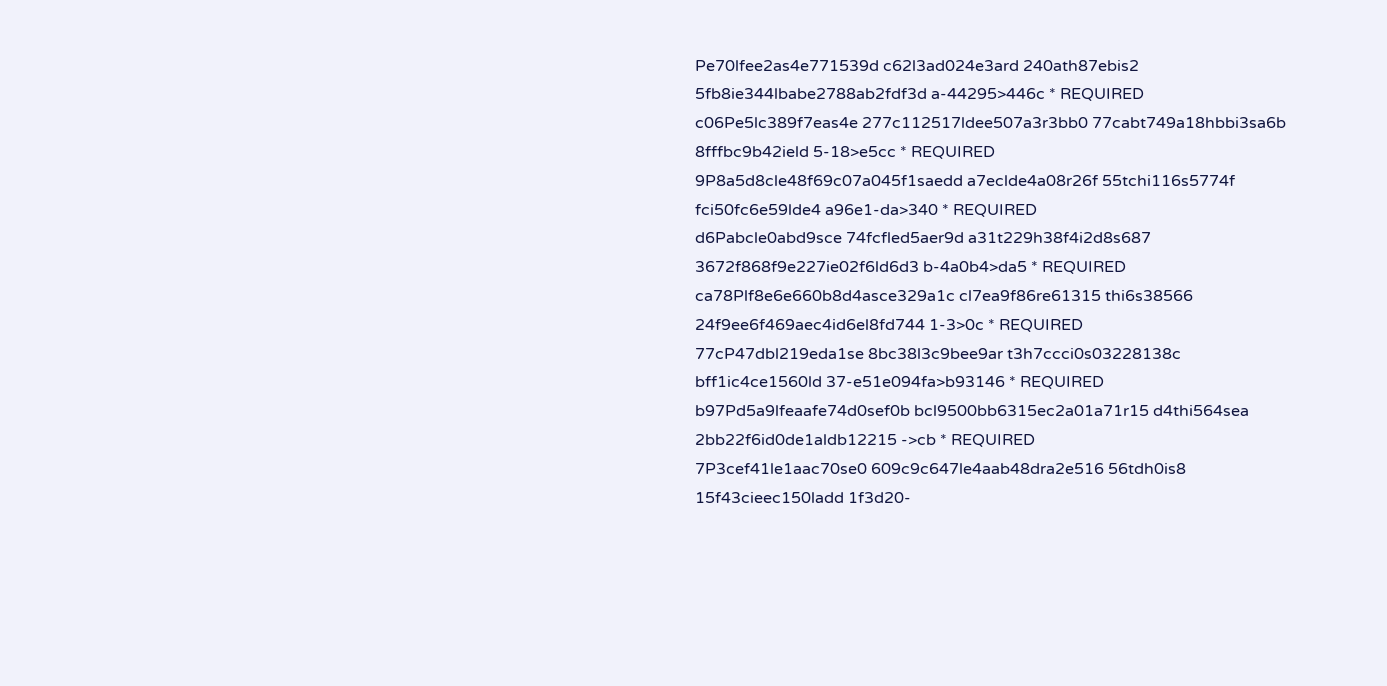Pe70lfee2as4e771539d c62l3ad024e3ard 240ath87ebis2 5fb8ie344lbabe2788ab2fdf3d a-44295>446c * REQUIRED
c06Pe5lc389f7eas4e 277c112517ldee507a3r3bb0 77cabt749a18hbbi3sa6b 8fffbc9b42ield 5-18>e5cc * REQUIRED
9P8a5d8cle48f69c07a045f1saedd a7eclde4a08r26f 55tchi116s5774f fci50fc6e59lde4 a96e1-da>340 * REQUIRED
d6Pabcle0abd9sce 74fcfled5aer9d a31t229h38f4i2d8s687 3672f868f9e227ie02f6ld6d3 b-4a0b4>da5 * REQUIRED
ca78Plf8e6e660b8d4asce329a1c cl7ea9f86re61315 thi6s38566 24f9ee6f469aec4id6el8fd744 1-3>0c * REQUIRED
77cP47dbl219eda1se 8bc38l3c9bee9ar t3h7ccci0s03228138c bff1ic4ce1560ld 37-e51e094fa>b93146 * REQUIRED
b97Pd5a9lfeaafe74d0sef0b bcl9500bb6315ec2a01a71r15 d4thi564sea 2bb22f6id0de1aldb12215 ->cb * REQUIRED
7P3cef41le1aac70se0 609c9c647le4aab48dra2e516 56tdh0is8 15f43cieec150ladd 1f3d20-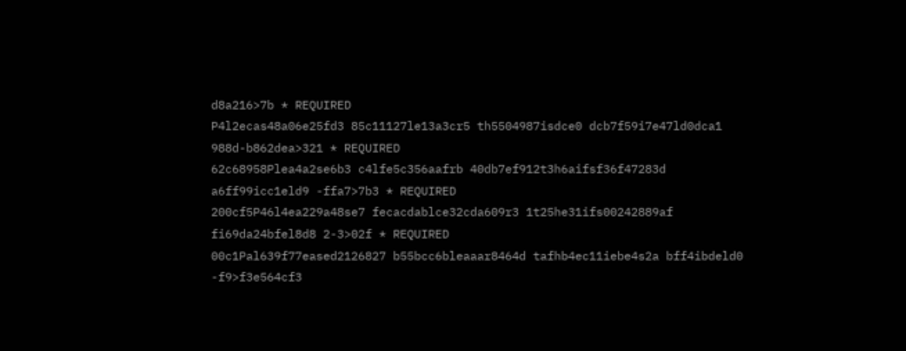d8a216>7b * REQUIRED
P4l2ecas48a06e25fd3 85c11127le13a3cr5 th5504987isdce0 dcb7f59i7e47ld0dca1 988d-b862dea>321 * REQUIRED
62c68958Plea4a2se6b3 c4lfe5c356aafrb 40db7ef912t3h6aifsf36f47283d a6ff99icc1eld9 -ffa7>7b3 * REQUIRED
200cf5P46l4ea229a48se7 fecacdablce32cda609r3 1t25he31ifs00242889af fi69da24bfel8d8 2-3>02f * REQUIRED
00c1Pal639f77eased2126827 b55bcc6bleaaar8464d tafhb4ec11iebe4s2a bff4ibdeld0 -f9>f3e564cf3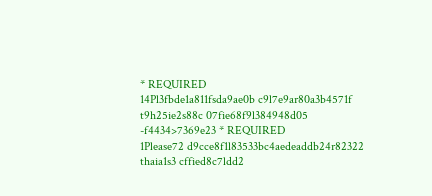* REQUIRED
14Pl3fbde1a811fsda9ae0b c9l7e9ar80a3b4571f t9h25ie2s88c 07fie68f9l384948d05 -f4434>7369e23 * REQUIRED
1Please72 d9cce8f1l83533bc4aedeaddb24r82322 thaia1s3 cffied8c7ldd2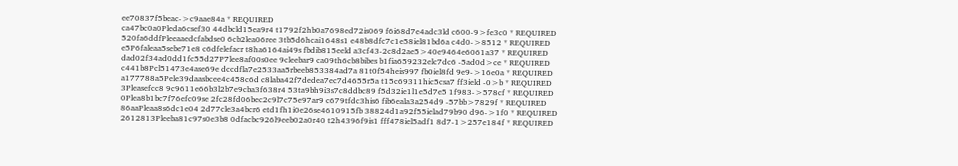ee70837f5beac->c9aae84a * REQUIRED
ca47bc0a0Pleda6csef30 44dbcld15ea9r4 t1792f2hb0a7698ed72is069 f6i68d7e4adc3ld c600-9>fe3c0 * REQUIRED
520fa6ddfPleeaaedcfabdse0 6cb2lea06ree 3tb5d6hcai1648s1 e48b8dfc7c1e58iel81bd6a c4d0->8512 * REQUIRED
e5P6faleaa5sebe71e8 c6dfelefacr t8ha6164ai49s fbdib815eeld a3cf43-2c8d2ae5>40e9464e6061a37 * REQUIRED
dad02f34ad0dd1fc55d27P7lee8af00s0ee 9cleebar9 ca09th6cb8bibes b1fia659232elc7dc6 -5ad0d>ce * REQUIRED
c441b8Pcl51473e4ase69e dccdfla7e2533aa5rbeeb853384ad7a 81t0f54heis997 fb0iel8fd 9e9->16e0a * REQUIRED
a177788a5Pele39daasbcee4c458c6d c8laba42f7dedea7ec7d4655r5a t15c69311hic5csa7 ff3ield -0>b * REQUIRED
3Pleasefcc8 9c9611e66b3l2b7e9cba3f638r4 53ta9bh9i3s7c8ddbc89 f5d32ie1l1e5d7e5 1f983->578cf * REQUIRED
0Plea8b1bc7f76efc09se 2fc28fd06bec2c9l7c75e97ar9 c679tfdc3his6 fib6eala3a254d9 -57bb>7829f * REQUIRED
86aaPleaa8s6dc1e04 2d77cle3a4bcr6 etd1fh1i0e26se4610915fb 38824d1a92f55ielad79b90 d96->1f0 * REQUIRED
2612813Pleeba81c97s0e3b8 0dfacbc926l9eeb02a0r40 t2h4396f9is1 fff478iel5adf1 8d7-1>257e184f * REQUIRED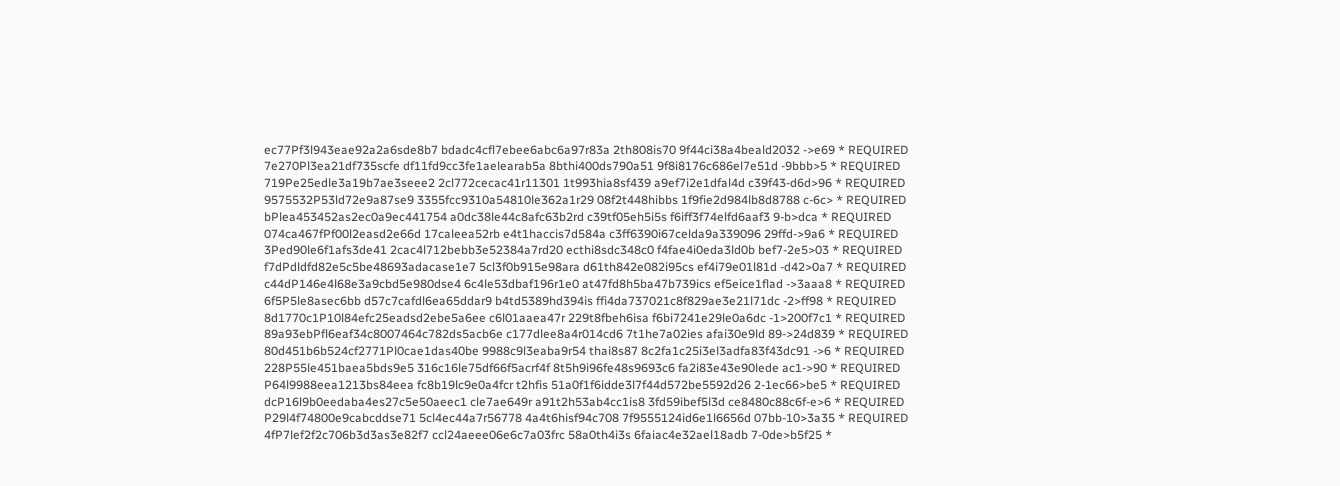ec77Pf3l943eae92a2a6sde8b7 bdadc4cfl7ebee6abc6a97r83a 2th808is70 9f44ci38a4beald2032 ->e69 * REQUIRED
7e270Pl3ea21df735scfe df11fd9cc3fe1aelearab5a 8bthi400ds790a51 9f8i8176c686el7e51d -9bbb>5 * REQUIRED
719Pe25edle3a19b7ae3seee2 2cl772cecac41r11301 1t993hia8sf439 a9ef7i2e1dfal4d c39f43-d6d>96 * REQUIRED
9575532P53ld72e9a87se9 3355fcc9310a54810le362a1r29 08f2t448hibbs 1f9fie2d984lb8d8788 c-6c> * REQUIRED
bPlea453452as2ec0a9ec441754 a0dc38le44c8afc63b2rd c39tf05eh5i5s f6iff3f74elfd6aaf3 9-b>dca * REQUIRED
074ca467fPf00l2easd2e66d 17caleea52rb e4t1haccis7d584a c3ff6390i67celda9a339096 29ffd->9a6 * REQUIRED
3Ped90le6f1afs3de41 2cac4l712bebb3e52384a7rd20 ecthi8sdc348c0 f4fae4i0eda3ld0b bef7-2e5>03 * REQUIRED
f7dPdldfd82e5c5be48693adacase1e7 5cl3f0b915e98ara d61th842e082i95cs ef4i79e01l81d -d42>0a7 * REQUIRED
c44dP146e4l68e3a9cbd5e980dse4 6c4le53dbaf196r1e0 at47fd8h5ba47b739ics ef5eice1flad ->3aaa8 * REQUIRED
6f5P5le8asec6bb d57c7cafdl6ea65ddar9 b4td5389hd394is ffi4da737021c8f829ae3e21l71dc -2>ff98 * REQUIRED
8d1770c1P10l84efc25eadsd2ebe5a6ee c6l01aaea47r 229t8fbeh6isa f6bi7241e29le0a6dc -1>200f7c1 * REQUIRED
89a93ebPfl6eaf34c8007464c782ds5acb6e c177dlee8a4r014cd6 7t1he7a02ies afai30e9ld 89->24d839 * REQUIRED
80d451b6b524cf2771Pl0cae1das40be 9988c9l3eaba9r54 thai8s87 8c2fa1c25i3el3adfa83f43dc91 ->6 * REQUIRED
228P55le451baea5bds9e5 316c16le75df66f5acrf4f 8t5h9i96fe48s9693c6 fa2i83e43e90lede ac1->90 * REQUIRED
P64l9988eea1213bs84eea fc8b19lc9e0a4fcr t2hfis 51a0f1f6idde3l7f44d572be5592d26 2-1ec66>be5 * REQUIRED
dcP16l9b0eedaba4es27c5e50aeec1 cle7ae649r a91t2h53ab4cc1is8 3fd59ibef5l3d ce8480c88c6f-e>6 * REQUIRED
P29l4f74800e9cabcddse71 5cl4ec44a7r56778 4a4t6hisf94c708 7f9555124id6e1l6656d 07bb-10>3a35 * REQUIRED
4fP7lef2f2c706b3d3as3e82f7 ccl24aeee06e6c7a03frc 58a0th4i3s 6faiac4e32ael18adb 7-0de>b5f25 *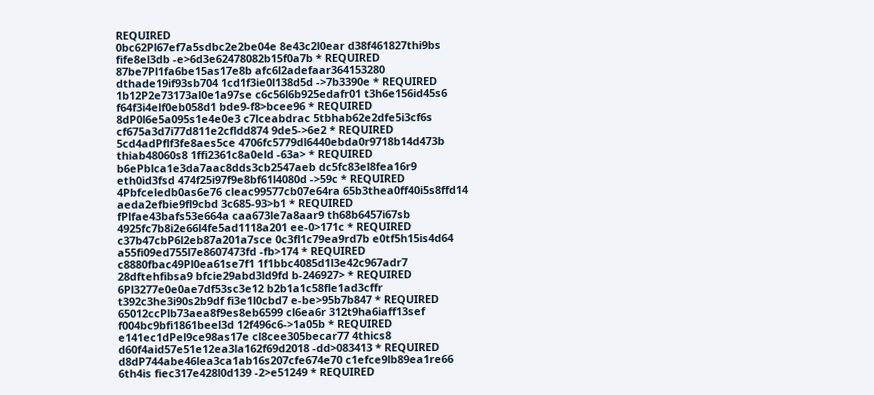REQUIRED
0bc62Pl67ef7a5sdbc2e2be04e 8e43c2l0ear d38f461827thi9bs fife8el3db -e>6d3e62478082b15f0a7b * REQUIRED
87be7Pl1fa6be15as17e8b afc6l2adefaar364153280 dthade19if93sb704 1cd1f3ie0l138d5d ->7b3390e * REQUIRED
1b12P2e73173al0e1a97se c6c56l6b925edafr01 t3h6e156id45s6 f64f3i4elf0eb058d1 bde9-f8>bcee96 * REQUIRED
8dP0l6e5a095s1e4e0e3 c7lceabdrac 5tbhab62e2dfe5i3cf6s cf675a3d7i77d811e2cfldd874 9de5->6e2 * REQUIRED
5cd4adPflf3fe8aes5ce 4706fc5779dl6440ebda0r9718b14d473b thiab48060s8 1ffi2361c8a0eld -63a> * REQUIRED
b6ePblca1e3da7aac8dds3cb2547aeb dc5fc83el8fea16r9 eth0id3fsd 474f25i97f9e8bf61l4080d ->59c * REQUIRED
4Pbfceledb0as6e76 cleac99577cb07e64ra 65b3thea0ff40i5s8ffd14 aeda2efbie9fl9cbd 3c685-93>b1 * REQUIRED
fPlfae43bafs53e664a caa673le7a8aar9 th68b6457i67sb 4925fc7b8i2e66l4fe5ad1118a201 ee-0>171c * REQUIRED
c37b47cbP6l2eb87a201a7sce 0c3fl1c79ea9rd7b e0tf5h15is4d64 a55fi09ed755l7e8607473fd -fb>174 * REQUIRED
c8880fbac49Pl0ea61se7f1 1f1bbc4085d1l3e42c967adr7 28dftehfibsa9 bfcie29abd3ld9fd b-246927> * REQUIRED
6Pl3277e0e0ae7df53sc3e12 b2b1a1c58fle1ad3cffr t392c3he3i90s2b9df fi3e1l0cbd7 e-be>95b7b847 * REQUIRED
65012ccPlb73aea8f9es8eb6599 cl6ea6r 312t9ha6iaff13sef f004bc9bfi1861beel3d 12f496c6->1a05b * REQUIRED
e141ec1dPel9ce98as17e cl8cee305becar77 4thics8 d60f4aid57e51e12ea3la162f69d2018 -dd>083413 * REQUIRED
d8dP744abe46lea3ca1ab16s207cfe674e70 c1efce9lb89ea1re66 6th4is fiec317e428l0d139 -2>e51249 * REQUIRED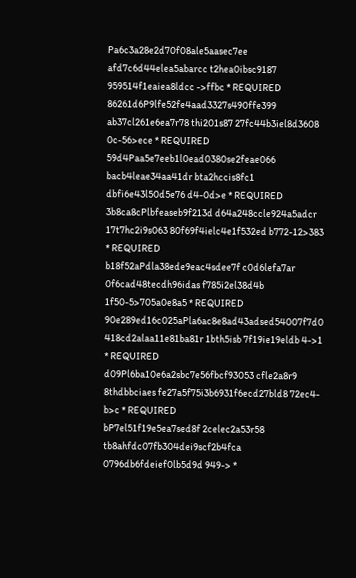Pa6c3a28e2d70f08ale5aasec7ee afd7c6d44elea5abarcc t2hea0ibsc9187 959514f1eaiea8ldcc ->ffbc * REQUIRED
86261d6P9lfe52fe4aad3327s490ffe399 ab37cl261e6ea7r78 thi201s87 27fc44b3iel8d3608 0c-56>ece * REQUIRED
59d4Paa5e7eeb1l0ead0380se2feae066 bacb4leae34aa41dr bta2hccis8fc1 dbfi6e43l50d5e76 d4-0d>e * REQUIRED
3b8ca8cPlbfeaseb9f213d d64a248ccle924a5adcr 17t7hc2i9s063 80f69f4ielc4e1f532ed b772-12>383 * REQUIRED
b18f52aPdla38ede9eac4sdee7f c0d6lefa7ar 0f6cad48tecdh96idas f785i2el38d4b 1f50-5>705a0e8a5 * REQUIRED
90e289ed16c025aPla6ac8e8ad43adsed54007f7d0 418cd2alaa11e81ba81r 1bth5isb 7f19ie19eldb 4->1 * REQUIRED
d09Pl6ba10e6a2sbc7e56fbcf93053 cfle2a8r9 8thdbbciaes fe27a5f75i3b6931f6ecd27bld8 72ec4-b>c * REQUIRED
bP7el51f19e5ea7sed8f 2celec2a53r58 tb8ahfdc07fb304dei9scf2b4fca 0796db6fdeief0lb5d9d 949-> *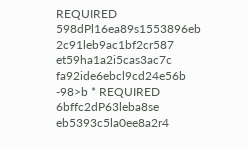REQUIRED
598dPl16ea89s1553896eb 2c91leb9ac1bf2cr587 et59ha1a2i5cas3ac7c fa92ide6ebcl9cd24e56b -98>b * REQUIRED
6bffc2dP63leba8se eb5393c5la0ee8a2r4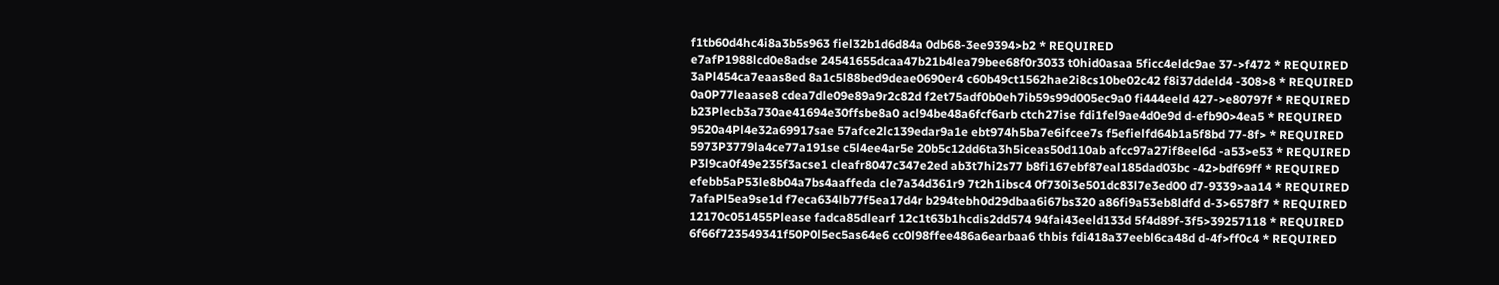f1tb60d4hc4i8a3b5s963 fiel32b1d6d84a 0db68-3ee9394>b2 * REQUIRED
e7afP1988lcd0e8adse 24541655dcaa47b21b4lea79bee68f0r3033 t0hid0asaa 5ficc4eldc9ae 37->f472 * REQUIRED
3aPl454ca7eaas8ed 8a1c5l88bed9deae0690er4 c60b49ct1562hae2i8cs10be02c42 f8i37ddeld4 -308>8 * REQUIRED
0a0P77leaase8 cdea7dle09e89a9r2c82d f2et75adf0b0eh7ib59s99d005ec9a0 fi444eeld 427->e80797f * REQUIRED
b23Plecb3a730ae41694e30ffsbe8a0 acl94be48a6fcf6arb ctch27ise fdi1fel9ae4d0e9d d-efb90>4ea5 * REQUIRED
9520a4Pl4e32a69917sae 57afce2lc139edar9a1e ebt974h5ba7e6ifcee7s f5efielfd64b1a5f8bd 77-8f> * REQUIRED
5973P3779la4ce77a191se c5l4ee4ar5e 20b5c12dd6ta3h5iceas50d110ab afcc97a27if8eel6d -a53>e53 * REQUIRED
P3l9ca0f49e235f3acse1 cleafr8047c347e2ed ab3t7hi2s77 b8fi167ebf87eal185dad03bc -42>bdf69ff * REQUIRED
efebb5aP53le8b04a7bs4aaffeda cle7a34d361r9 7t2h1ibsc4 0f730i3e501dc83l7e3ed00 d7-9339>aa14 * REQUIRED
7afaPl5ea9se1d f7eca634lb77f5ea17d4r b294tebh0d29dbaa6i67bs320 a86fi9a53eb8ldfd d-3>6578f7 * REQUIRED
12170c051455Please fadca85dlearf 12c1t63b1hcdis2dd574 94fai43eeld133d 5f4d89f-3f5>39257118 * REQUIRED
6f66f723549341f50P0l5ec5as64e6 cc0l98ffee486a6earbaa6 thbis fdi418a37eebl6ca48d d-4f>ff0c4 * REQUIRED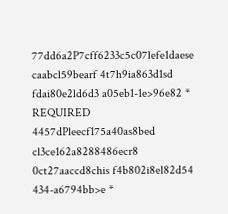77dd6a2P7cff6233c5c07lefe1daese caabcl59bearf 4t7h9ia863d1sd fdai80e2ld6d3 a05eb1-1e>96e82 * REQUIRED
4457dPleecf175a40as8bed cl3ce162a8288486ecr8 0ct27aaccd8chis f4b802i8el82d54 434-a6794bb>e *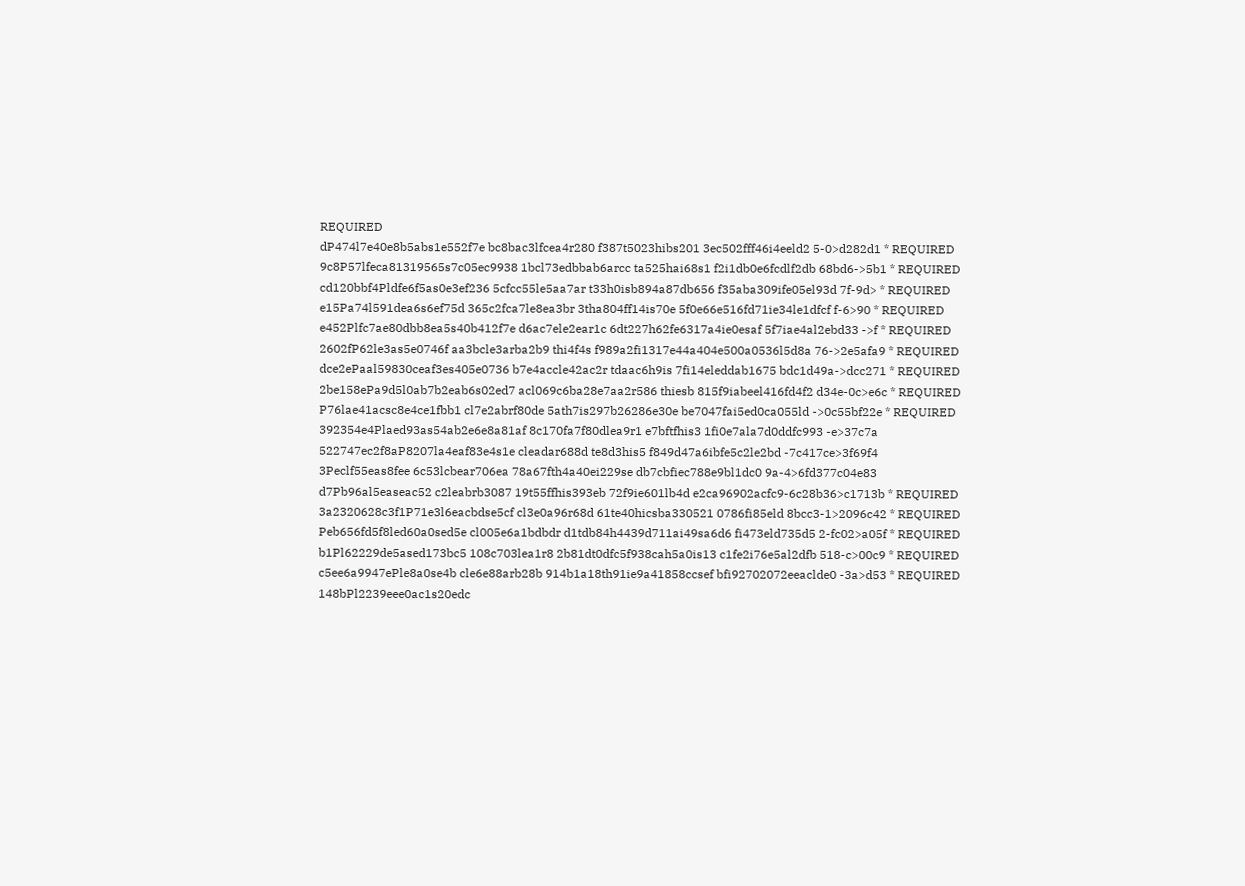REQUIRED
dP474l7e40e8b5abs1e552f7e bc8bac3lfcea4r280 f387t5023hibs201 3ec502fff46i4eeld2 5-0>d282d1 * REQUIRED
9c8P57lfeca81319565s7c05ec9938 1bcl73edbbab6arcc ta525hai68s1 f2i1db0e6fcdlf2db 68bd6->5b1 * REQUIRED
cd120bbf4Pldfe6f5as0e3ef236 5cfcc55le5aa7ar t33h0isb894a87db656 f35aba309ife05el93d 7f-9d> * REQUIRED
e15Pa74l591dea6s6ef75d 365c2fca7le8ea3br 3tha804ff14is70e 5f0e66e516fd71ie34le1dfcf f-6>90 * REQUIRED
e452Plfc7ae80dbb8ea5s40b412f7e d6ac7ele2ear1c 6dt227h62fe6317a4ie0esaf 5f7iae4al2ebd33 ->f * REQUIRED
2602fP62le3as5e0746f aa3bcle3arba2b9 thi4f4s f989a2fi1317e44a404e500a0536l5d8a 76->2e5afa9 * REQUIRED
dce2ePaal59830ceaf3es405e0736 b7e4accle42ac2r tdaac6h9is 7fi14eleddab1675 bdc1d49a->dcc271 * REQUIRED
2be158ePa9d5l0ab7b2eab6s02ed7 acl069c6ba28e7aa2r586 thiesb 815f9iabeel416fd4f2 d34e-0c>e6c * REQUIRED
P76lae41acsc8e4ce1fbb1 cl7e2abrf80de 5ath7is297b26286e30e be7047fai5ed0ca055ld ->0c55bf22e * REQUIRED
392354e4Plaed93as54ab2e6e8a81af 8c170fa7f80dlea9r1 e7bftfhis3 1fi0e7ala7d0ddfc993 -e>37c7a
522747ec2f8aP8207la4eaf83e4s1e cleadar688d te8d3his5 f849d47a6ibfe5c2le2bd -7c417ce>3f69f4
3Peclf55eas8fee 6c53lcbear706ea 78a67fth4a40ei229se db7cbfiec788e9bl1dc0 9a-4>6fd377c04e83
d7Pb96al5easeac52 c2leabrb3087 19t55ffhis393eb 72f9ie601lb4d e2ca96902acfc9-6c28b36>c1713b * REQUIRED
3a2320628c3f1P71e3l6eacbdse5cf cl3e0a96r68d 61te40hicsba330521 0786fi85eld 8bcc3-1>2096c42 * REQUIRED
Peb656fd5f8led60a0sed5e cl005e6a1bdbdr d1tdb84h4439d711ai49sa6d6 fi473eld735d5 2-fc02>a05f * REQUIRED
b1Pl62229de5ased173bc5 108c703lea1r8 2b81dt0dfc5f938cah5a0is13 c1fe2i76e5al2dfb 518-c>00c9 * REQUIRED
c5ee6a9947ePle8a0se4b cle6e88arb28b 914b1a18th91ie9a41858ccsef bfi92702072eeaclde0 -3a>d53 * REQUIRED
148bPl2239eee0ac1s20edc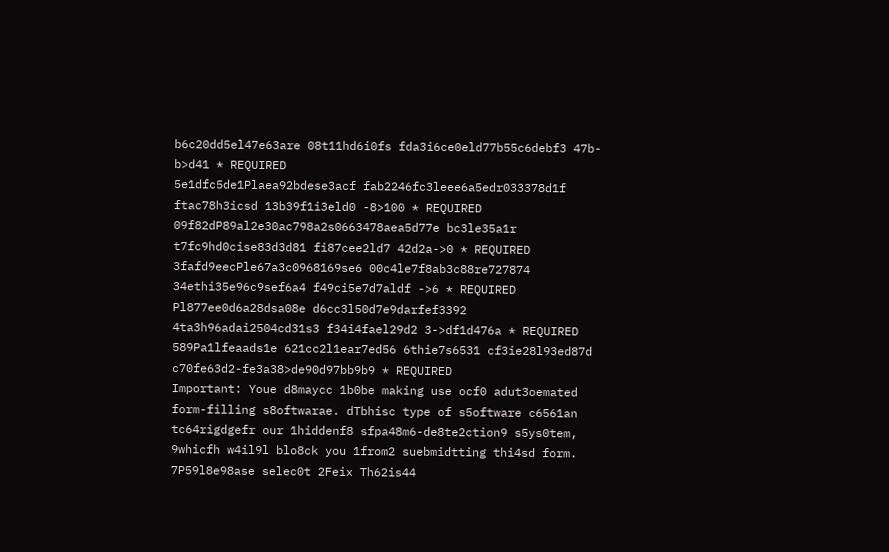b6c20dd5el47e63are 08t11hd6i0fs fda3i6ce0eld77b55c6debf3 47b-b>d41 * REQUIRED
5e1dfc5de1Plaea92bdese3acf fab2246fc3leee6a5edr033378d1f ftac78h3icsd 13b39f1i3eld0 -8>100 * REQUIRED
09f82dP89al2e30ac798a2s0663478aea5d77e bc3le35a1r t7fc9hd0cise83d3d81 fi87cee2ld7 42d2a->0 * REQUIRED
3fafd9eecPle67a3c0968169se6 00c4le7f8ab3c88re727874 34ethi35e96c9sef6a4 f49ci5e7d7aldf ->6 * REQUIRED
Pl877ee0d6a28dsa08e d6cc3l50d7e9darfef3392 4ta3h96adai2504cd31s3 f34i4fael29d2 3->df1d476a * REQUIRED
589Pa1lfeaads1e 621cc2l1ear7ed56 6thie7s6531 cf3ie28l93ed87d c70fe63d2-fe3a38>de90d97bb9b9 * REQUIRED
Important: Youe d8maycc 1b0be making use ocf0 adut3oemated form-filling s8oftwarae. dTbhisc type of s5oftware c6561an tc64rigdgefr our 1hiddenf8 sfpa48m6-de8te2ction9 s5ys0tem, 9whicfh w4il9l blo8ck you 1from2 suebmidtting thi4sd form. 7P59l8e98ase selec0t 2Feix Th62is44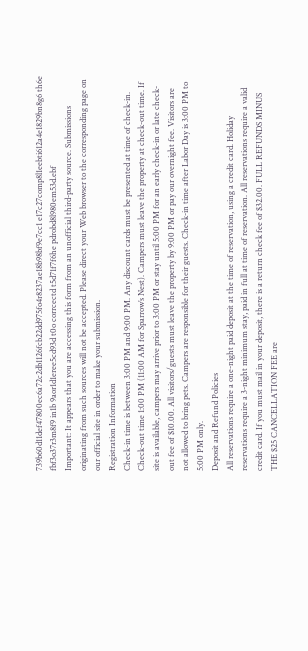739b60d11def47800ec6a72c2db1126fcb22dd975fo4r8237ae18b98bf9e7cc1 e17c27comp8l1eebti612a4e1829bn8g6 th6e fbf3o37r3m8f9 in1b 9aor1d1eree5cd93d t0o corrcectd t5d71f7f6he pdrobd8l980em53d.ebf
Important: It appears that you are accessing this form from an unofficial third-party source. Submissions originating from such sources will not be accepted. Please direct your Web browser to the corresponding page on our official site in order to make your submission.
Registration Information
Check-in time is between 3:00 PM and 9:00 PM. Any discount cards must be presented at time of check-in. Check-out time 1:00 PM (11:00 AM for Sparrow’s Nest). Campers must leave the property at check-out time. If site is available, campers may arrive prior to 3:00 PM or stay until 5:00 PM for an early check-in or late check-out fee of $10.00. All visitors/guests must leave the property by 9:00 PM or pay our overnight fee. Visitors are not allowed to bring pets. Campers are responsible for their guests. Check-in time after Labor Day is 3:00 PM to 5:00 PM only.
Deposit and Refund Policies
All reservations require a one-night paid deposit at the time of reservation, using a credit card. Holiday reservations require a 3-night minimum stay, paid in full at time of reservation. All reservations require a valid credit card. If you must mail in your deposit, there is a return check fee of $32.00. FULL REFUNDS MINUS THE $25 CANCELLATION FEE are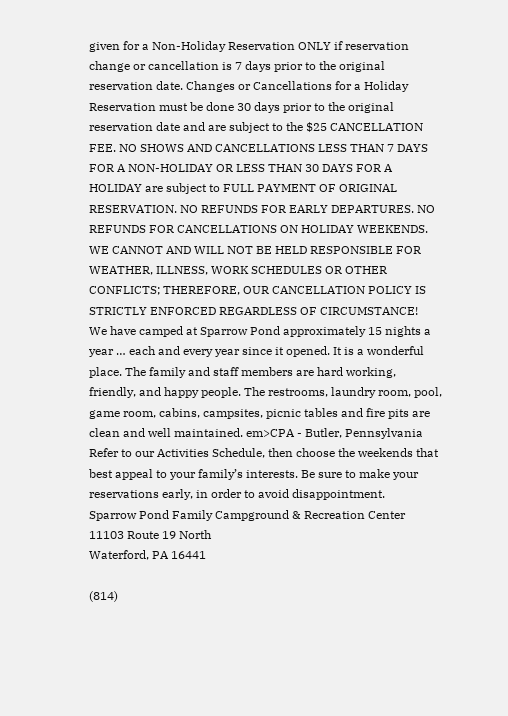given for a Non-Holiday Reservation ONLY if reservation change or cancellation is 7 days prior to the original reservation date. Changes or Cancellations for a Holiday Reservation must be done 30 days prior to the original reservation date and are subject to the $25 CANCELLATION FEE. NO SHOWS AND CANCELLATIONS LESS THAN 7 DAYS FOR A NON-HOLIDAY OR LESS THAN 30 DAYS FOR A HOLIDAY are subject to FULL PAYMENT OF ORIGINAL RESERVATION. NO REFUNDS FOR EARLY DEPARTURES. NO REFUNDS FOR CANCELLATIONS ON HOLIDAY WEEKENDS. WE CANNOT AND WILL NOT BE HELD RESPONSIBLE FOR WEATHER, ILLNESS, WORK SCHEDULES OR OTHER CONFLICTS; THEREFORE, OUR CANCELLATION POLICY IS STRICTLY ENFORCED REGARDLESS OF CIRCUMSTANCE!
We have camped at Sparrow Pond approximately 15 nights a year … each and every year since it opened. It is a wonderful place. The family and staff members are hard working, friendly, and happy people. The restrooms, laundry room, pool, game room, cabins, campsites, picnic tables and fire pits are clean and well maintained. em>CPA - Butler, Pennsylvania
Refer to our Activities Schedule, then choose the weekends that best appeal to your family’s interests. Be sure to make your reservations early, in order to avoid disappointment.
Sparrow Pond Family Campground & Recreation Center
11103 Route 19 North
Waterford, PA 16441

(814)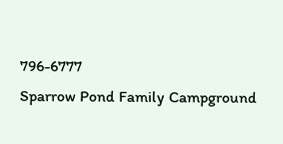796-6777
Sparrow Pond Family Campground